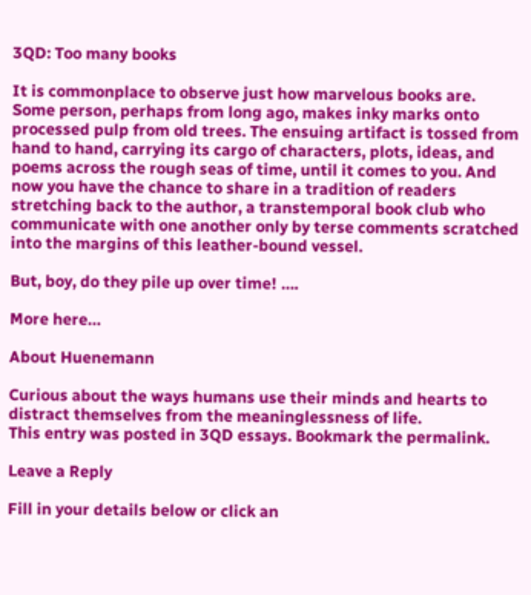3QD: Too many books

It is commonplace to observe just how marvelous books are. Some person, perhaps from long ago, makes inky marks onto processed pulp from old trees. The ensuing artifact is tossed from hand to hand, carrying its cargo of characters, plots, ideas, and poems across the rough seas of time, until it comes to you. And now you have the chance to share in a tradition of readers stretching back to the author, a transtemporal book club who communicate with one another only by terse comments scratched into the margins of this leather-bound vessel.

But, boy, do they pile up over time! ….

More here…

About Huenemann

Curious about the ways humans use their minds and hearts to distract themselves from the meaninglessness of life.
This entry was posted in 3QD essays. Bookmark the permalink.

Leave a Reply

Fill in your details below or click an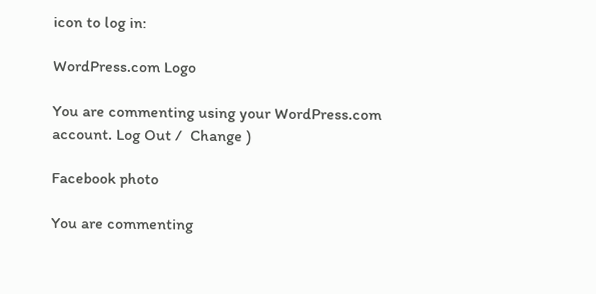icon to log in:

WordPress.com Logo

You are commenting using your WordPress.com account. Log Out /  Change )

Facebook photo

You are commenting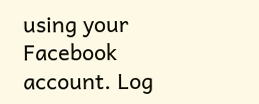using your Facebook account. Log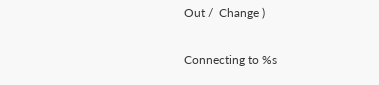Out /  Change )

Connecting to %s